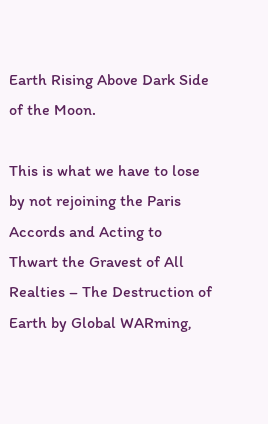Earth Rising Above Dark Side of the Moon.

This is what we have to lose by not rejoining the Paris Accords and Acting to Thwart the Gravest of All Realties – The Destruction of Earth by Global WARming,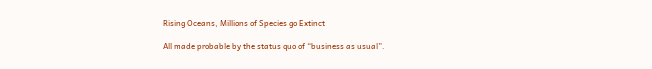Rising Oceans, Millions of Species go Extinct

All made probable by the status quo of “business as usual”.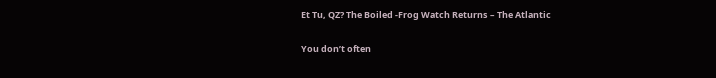Et Tu, QZ? The Boiled -Frog Watch Returns – The Atlantic

You don’t often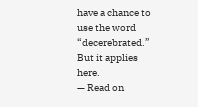have a chance to use the word “decerebrated.” But it applies here.
— Read on